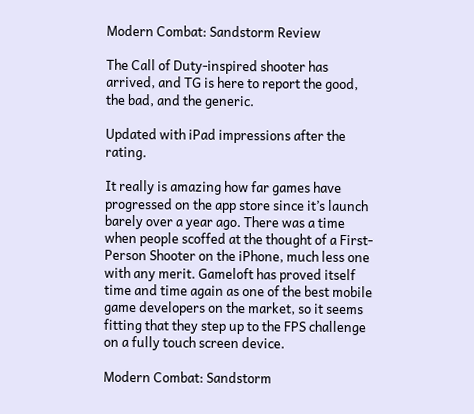Modern Combat: Sandstorm Review

The Call of Duty-inspired shooter has arrived, and TG is here to report the good, the bad, and the generic.

Updated with iPad impressions after the rating.

It really is amazing how far games have progressed on the app store since it’s launch barely over a year ago. There was a time when people scoffed at the thought of a First-Person Shooter on the iPhone, much less one with any merit. Gameloft has proved itself time and time again as one of the best mobile game developers on the market, so it seems fitting that they step up to the FPS challenge on a fully touch screen device.

Modern Combat: Sandstorm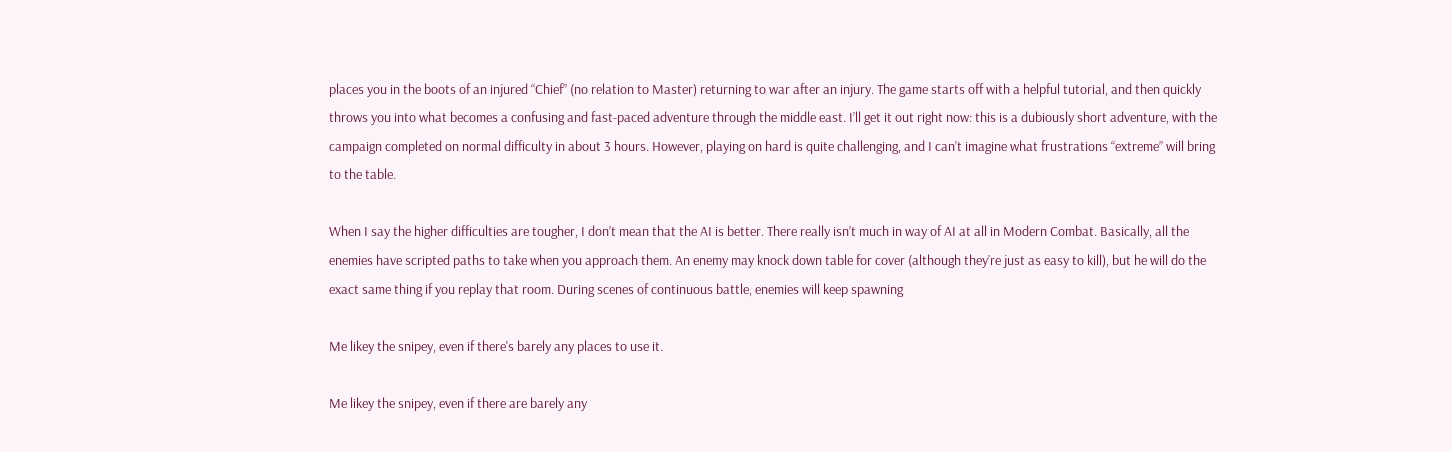places you in the boots of an injured “Chief” (no relation to Master) returning to war after an injury. The game starts off with a helpful tutorial, and then quickly throws you into what becomes a confusing and fast-paced adventure through the middle east. I’ll get it out right now: this is a dubiously short adventure, with the campaign completed on normal difficulty in about 3 hours. However, playing on hard is quite challenging, and I can’t imagine what frustrations “extreme” will bring to the table.

When I say the higher difficulties are tougher, I don’t mean that the AI is better. There really isn’t much in way of AI at all in Modern Combat. Basically, all the enemies have scripted paths to take when you approach them. An enemy may knock down table for cover (although they’re just as easy to kill), but he will do the exact same thing if you replay that room. During scenes of continuous battle, enemies will keep spawning

Me likey the snipey, even if there's barely any places to use it.

Me likey the snipey, even if there are barely any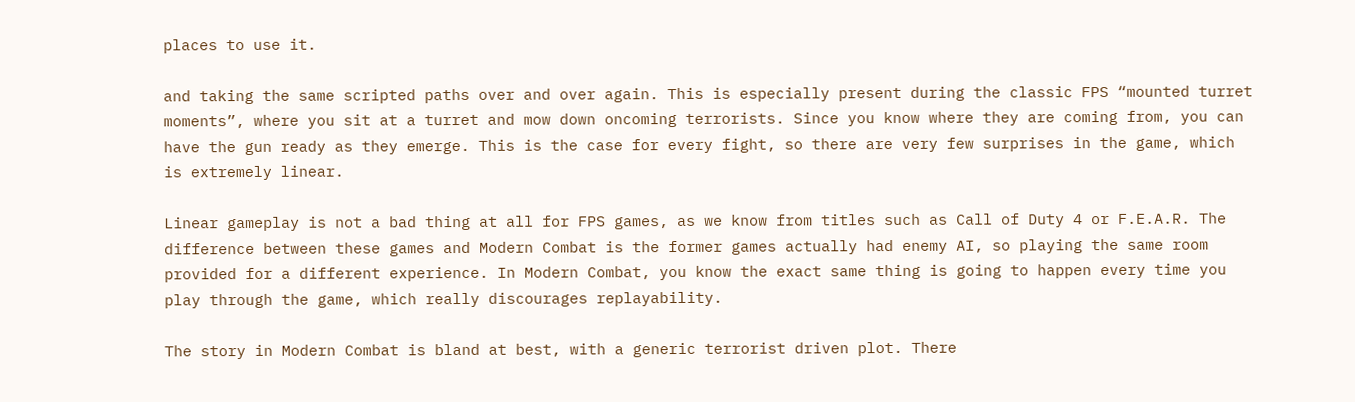places to use it.

and taking the same scripted paths over and over again. This is especially present during the classic FPS “mounted turret moments”, where you sit at a turret and mow down oncoming terrorists. Since you know where they are coming from, you can have the gun ready as they emerge. This is the case for every fight, so there are very few surprises in the game, which is extremely linear.

Linear gameplay is not a bad thing at all for FPS games, as we know from titles such as Call of Duty 4 or F.E.A.R. The difference between these games and Modern Combat is the former games actually had enemy AI, so playing the same room provided for a different experience. In Modern Combat, you know the exact same thing is going to happen every time you play through the game, which really discourages replayability.

The story in Modern Combat is bland at best, with a generic terrorist driven plot. There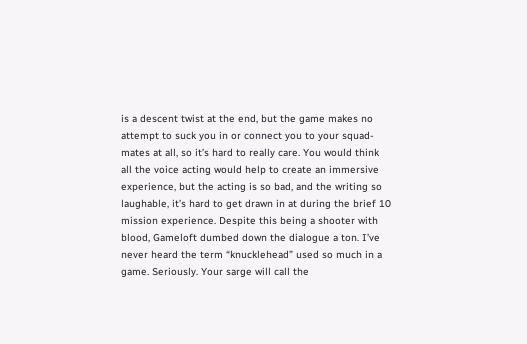is a descent twist at the end, but the game makes no attempt to suck you in or connect you to your squad-mates at all, so it’s hard to really care. You would think all the voice acting would help to create an immersive experience, but the acting is so bad, and the writing so laughable, it’s hard to get drawn in at during the brief 10 mission experience. Despite this being a shooter with blood, Gameloft dumbed down the dialogue a ton. I’ve never heard the term “knucklehead” used so much in a game. Seriously. Your sarge will call the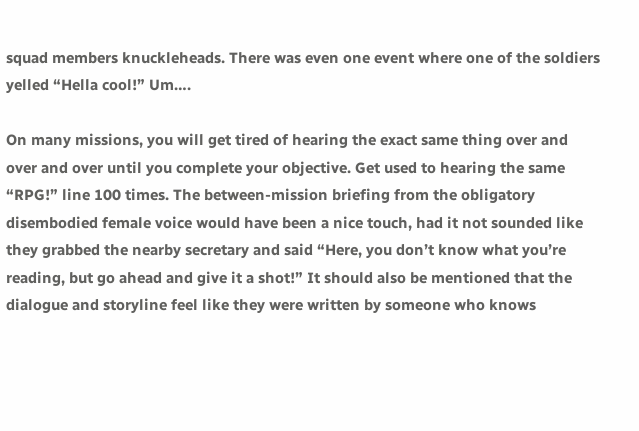squad members knuckleheads. There was even one event where one of the soldiers yelled “Hella cool!” Um….

On many missions, you will get tired of hearing the exact same thing over and over and over until you complete your objective. Get used to hearing the same “RPG!” line 100 times. The between-mission briefing from the obligatory disembodied female voice would have been a nice touch, had it not sounded like they grabbed the nearby secretary and said “Here, you don’t know what you’re reading, but go ahead and give it a shot!” It should also be mentioned that the dialogue and storyline feel like they were written by someone who knows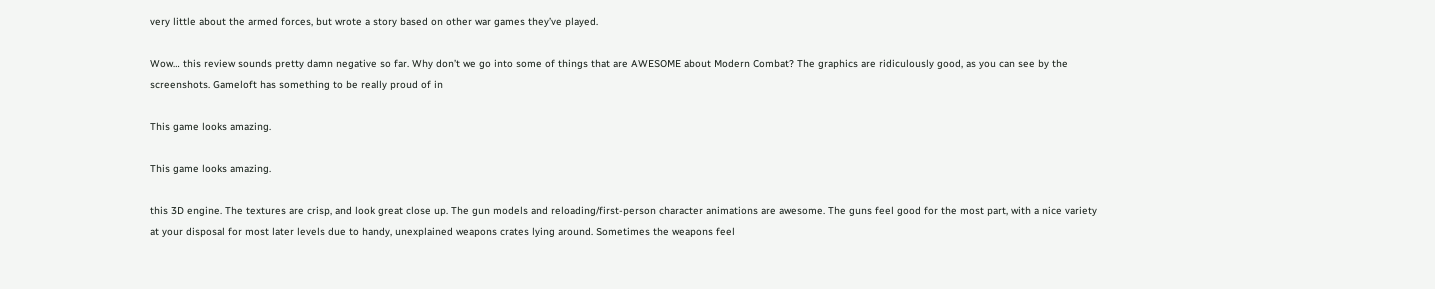very little about the armed forces, but wrote a story based on other war games they’ve played.

Wow… this review sounds pretty damn negative so far. Why don’t we go into some of things that are AWESOME about Modern Combat? The graphics are ridiculously good, as you can see by the screenshots. Gameloft has something to be really proud of in

This game looks amazing.

This game looks amazing.

this 3D engine. The textures are crisp, and look great close up. The gun models and reloading/first-person character animations are awesome. The guns feel good for the most part, with a nice variety at your disposal for most later levels due to handy, unexplained weapons crates lying around. Sometimes the weapons feel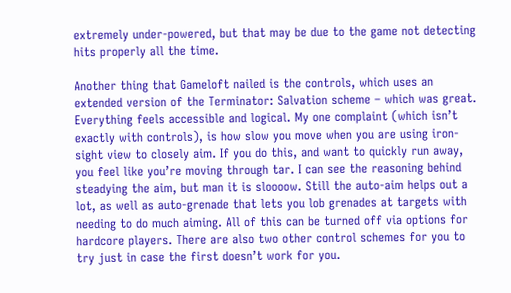extremely under-powered, but that may be due to the game not detecting hits properly all the time.

Another thing that Gameloft nailed is the controls, which uses an extended version of the Terminator: Salvation scheme – which was great. Everything feels accessible and logical. My one complaint (which isn’t exactly with controls), is how slow you move when you are using iron-sight view to closely aim. If you do this, and want to quickly run away, you feel like you’re moving through tar. I can see the reasoning behind steadying the aim, but man it is sloooow. Still the auto-aim helps out a lot, as well as auto-grenade that lets you lob grenades at targets with needing to do much aiming. All of this can be turned off via options for hardcore players. There are also two other control schemes for you to try just in case the first doesn’t work for you.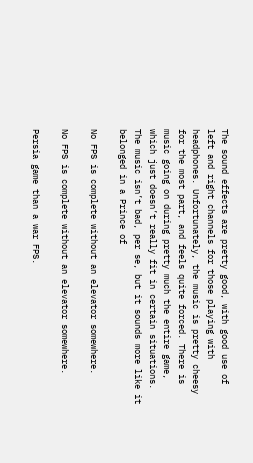The sound effects are pretty good, with good use of left and right channels for those playing with headphones. Unfortunately, the music is pretty cheesy for the most part, and feels quite forced. There is music going on during pretty much the entire game, which just doesn’t really fit in certain situations. The music isn’t bad, per se, but it sounds more like it belonged in a Prince of

No FPS is complete without an elevator somewhere.

No FPS is complete without an elevator somewhere.

Persia game than a war FPS.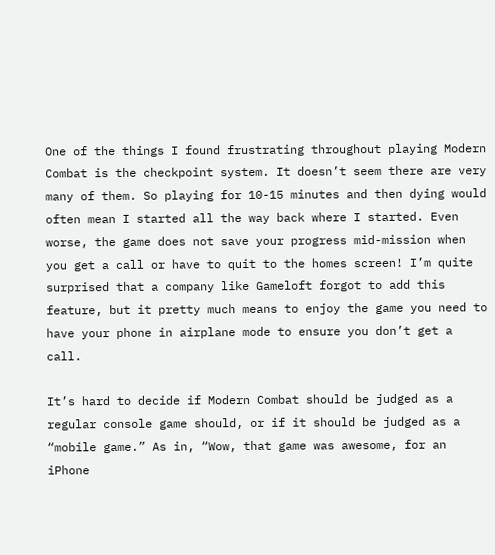One of the things I found frustrating throughout playing Modern Combat is the checkpoint system. It doesn’t seem there are very many of them. So playing for 10-15 minutes and then dying would often mean I started all the way back where I started. Even worse, the game does not save your progress mid-mission when you get a call or have to quit to the homes screen! I’m quite surprised that a company like Gameloft forgot to add this feature, but it pretty much means to enjoy the game you need to have your phone in airplane mode to ensure you don’t get a call.

It’s hard to decide if Modern Combat should be judged as a regular console game should, or if it should be judged as a “mobile game.” As in, “Wow, that game was awesome, for an iPhone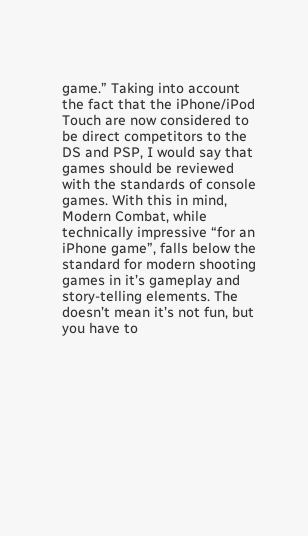game.” Taking into account the fact that the iPhone/iPod Touch are now considered to be direct competitors to the DS and PSP, I would say that games should be reviewed with the standards of console games. With this in mind, Modern Combat, while technically impressive “for an iPhone game”, falls below the standard for modern shooting games in it’s gameplay and story-telling elements. The doesn’t mean it’s not fun, but you have to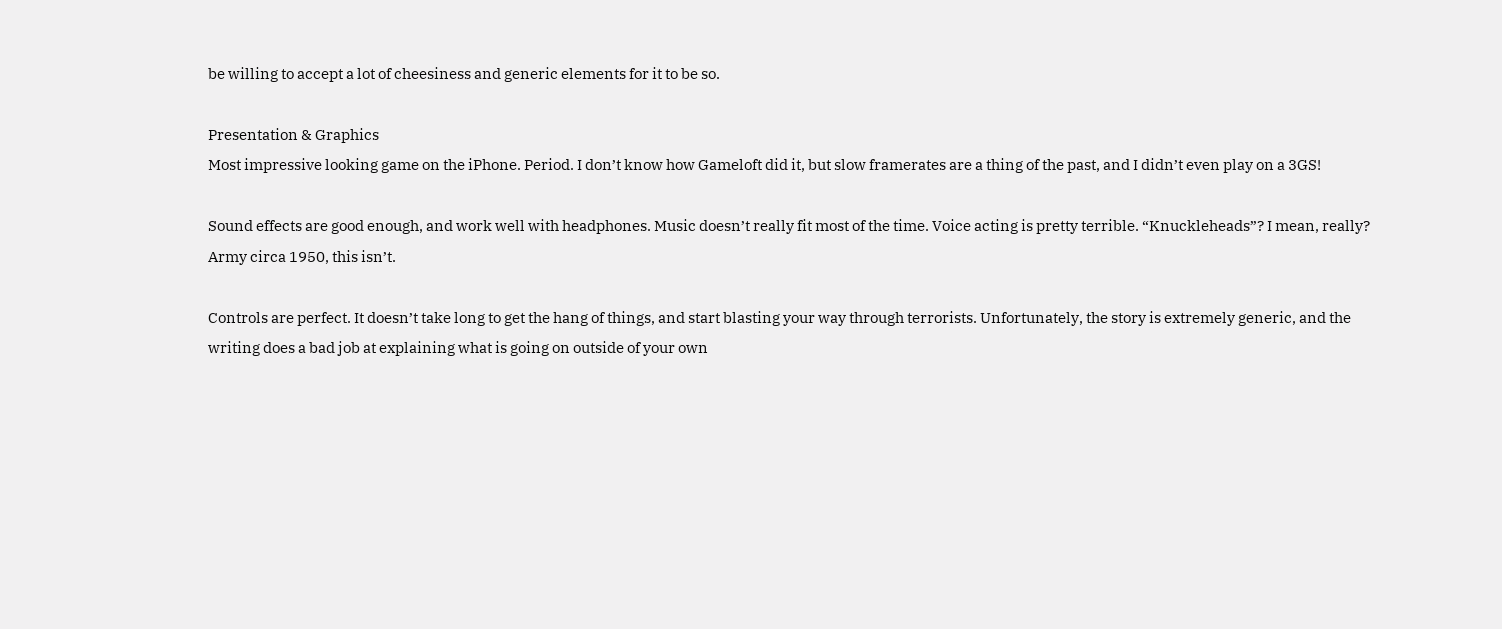be willing to accept a lot of cheesiness and generic elements for it to be so.

Presentation & Graphics
Most impressive looking game on the iPhone. Period. I don’t know how Gameloft did it, but slow framerates are a thing of the past, and I didn’t even play on a 3GS!

Sound effects are good enough, and work well with headphones. Music doesn’t really fit most of the time. Voice acting is pretty terrible. “Knuckleheads”? I mean, really? Army circa 1950, this isn’t.

Controls are perfect. It doesn’t take long to get the hang of things, and start blasting your way through terrorists. Unfortunately, the story is extremely generic, and the writing does a bad job at explaining what is going on outside of your own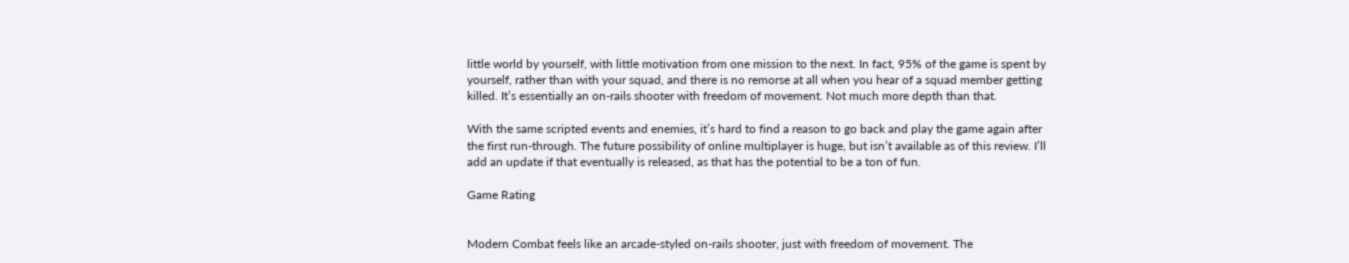little world by yourself, with little motivation from one mission to the next. In fact, 95% of the game is spent by yourself, rather than with your squad, and there is no remorse at all when you hear of a squad member getting killed. It’s essentially an on-rails shooter with freedom of movement. Not much more depth than that.

With the same scripted events and enemies, it’s hard to find a reason to go back and play the game again after the first run-through. The future possibility of online multiplayer is huge, but isn’t available as of this review. I’ll add an update if that eventually is released, as that has the potential to be a ton of fun.

Game Rating


Modern Combat feels like an arcade-styled on-rails shooter, just with freedom of movement. The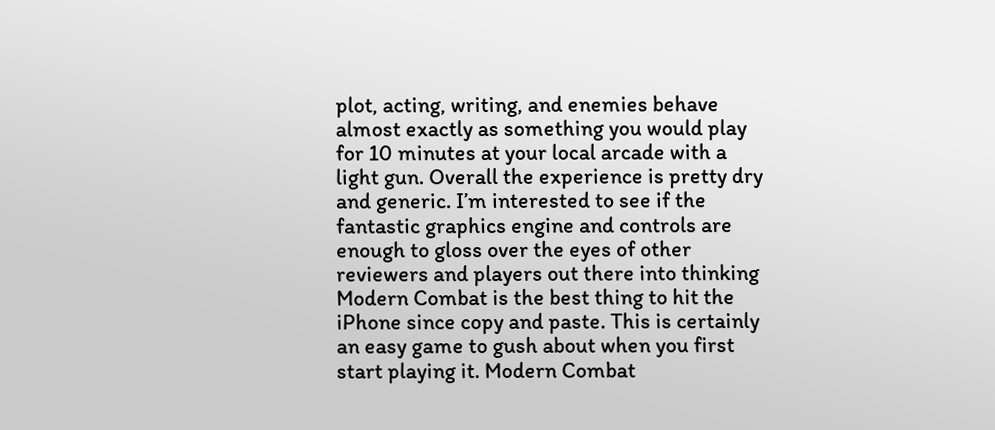plot, acting, writing, and enemies behave almost exactly as something you would play for 10 minutes at your local arcade with a light gun. Overall the experience is pretty dry and generic. I’m interested to see if the fantastic graphics engine and controls are enough to gloss over the eyes of other reviewers and players out there into thinking Modern Combat is the best thing to hit the iPhone since copy and paste. This is certainly an easy game to gush about when you first start playing it. Modern Combat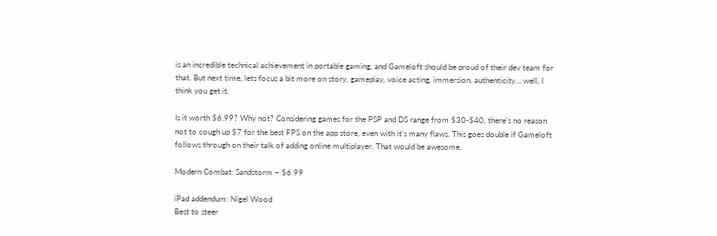is an incredible technical achievement in portable gaming, and Gameloft should be proud of their dev team for that. But next time, lets focus a bit more on story, gameplay, voice acting, immersion, authenticity… well, I think you get it.

Is it worth $6.99? Why not? Considering games for the PSP and DS range from $30-$40, there’s no reason not to cough up $7 for the best FPS on the app store, even with it’s many flaws. This goes double if Gameloft follows through on their talk of adding online multiplayer. That would be awesome.

Modern Combat: Sandstorm – $6.99

iPad addendum: Nigel Wood
Best to steer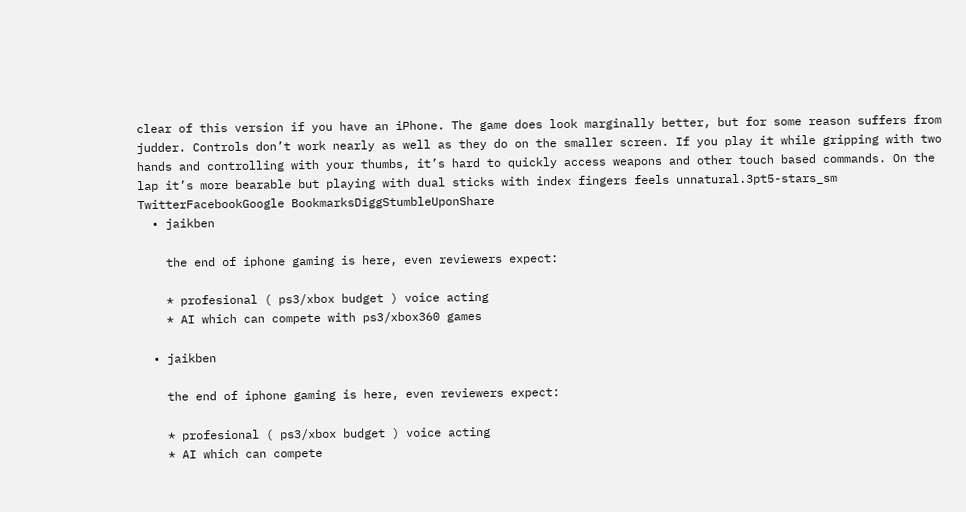clear of this version if you have an iPhone. The game does look marginally better, but for some reason suffers from judder. Controls don’t work nearly as well as they do on the smaller screen. If you play it while gripping with two hands and controlling with your thumbs, it’s hard to quickly access weapons and other touch based commands. On the lap it’s more bearable but playing with dual sticks with index fingers feels unnatural.3pt5-stars_sm
TwitterFacebookGoogle BookmarksDiggStumbleUponShare
  • jaikben

    the end of iphone gaming is here, even reviewers expect:

    * profesional ( ps3/xbox budget ) voice acting
    * AI which can compete with ps3/xbox360 games

  • jaikben

    the end of iphone gaming is here, even reviewers expect:

    * profesional ( ps3/xbox budget ) voice acting
    * AI which can compete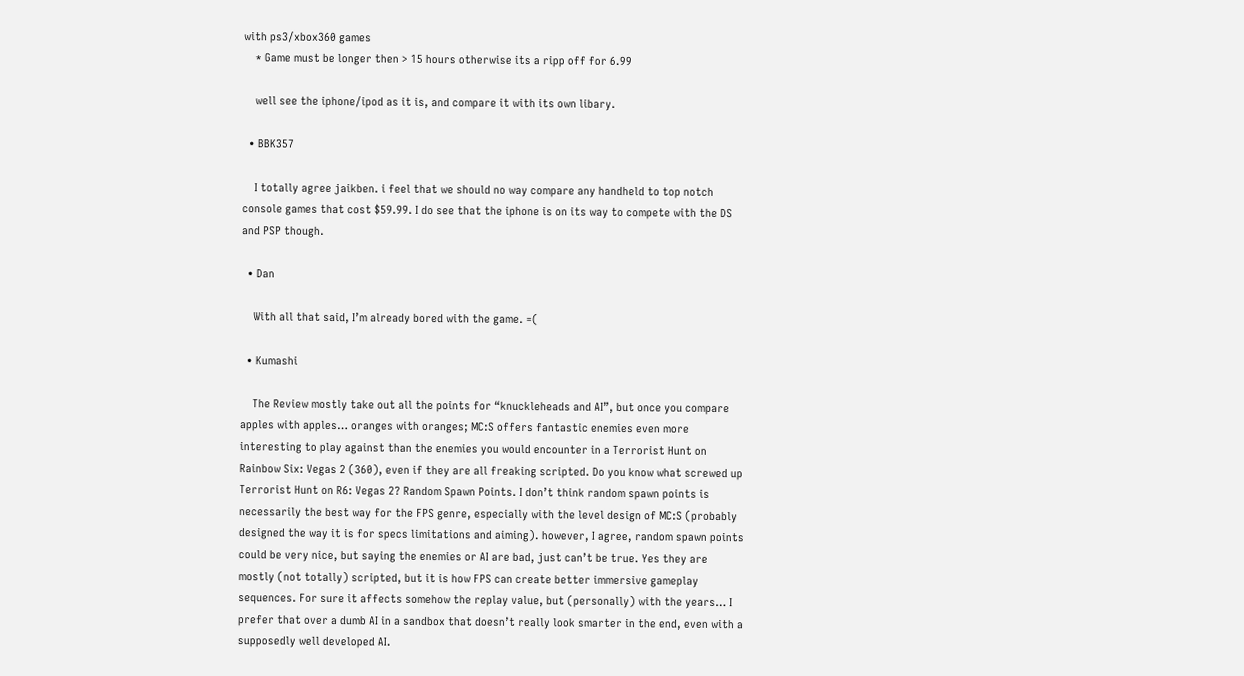with ps3/xbox360 games
    * Game must be longer then > 15 hours otherwise its a ripp off for 6.99

    well see the iphone/ipod as it is, and compare it with its own libary.

  • BBK357

    I totally agree jaikben. i feel that we should no way compare any handheld to top notch console games that cost $59.99. I do see that the iphone is on its way to compete with the DS and PSP though.

  • Dan

    With all that said, I’m already bored with the game. =(

  • Kumashi

    The Review mostly take out all the points for “knuckleheads and AI”, but once you compare apples with apples… oranges with oranges; MC:S offers fantastic enemies even more interesting to play against than the enemies you would encounter in a Terrorist Hunt on Rainbow Six: Vegas 2 (360), even if they are all freaking scripted. Do you know what screwed up Terrorist Hunt on R6: Vegas 2? Random Spawn Points. I don’t think random spawn points is necessarily the best way for the FPS genre, especially with the level design of MC:S (probably designed the way it is for specs limitations and aiming). however, I agree, random spawn points could be very nice, but saying the enemies or AI are bad, just can’t be true. Yes they are mostly (not totally) scripted, but it is how FPS can create better immersive gameplay sequences. For sure it affects somehow the replay value, but (personally) with the years… I prefer that over a dumb AI in a sandbox that doesn’t really look smarter in the end, even with a supposedly well developed AI.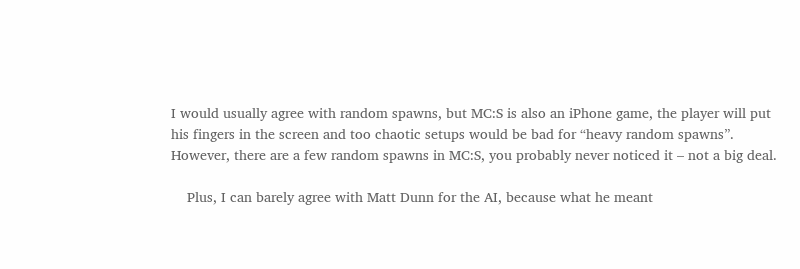I would usually agree with random spawns, but MC:S is also an iPhone game, the player will put his fingers in the screen and too chaotic setups would be bad for “heavy random spawns”. However, there are a few random spawns in MC:S, you probably never noticed it – not a big deal.

    Plus, I can barely agree with Matt Dunn for the AI, because what he meant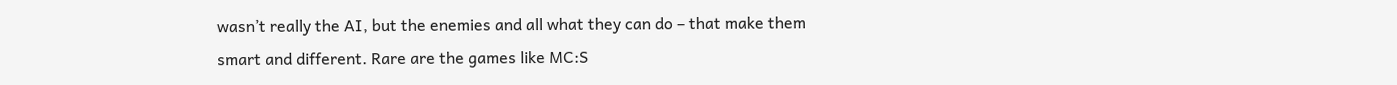wasn’t really the AI, but the enemies and all what they can do – that make them smart and different. Rare are the games like MC:S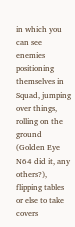in which you can see enemies positioning themselves in Squad, jumping over things, rolling on the ground (Golden Eye N64 did it, any others?), flipping tables or else to take covers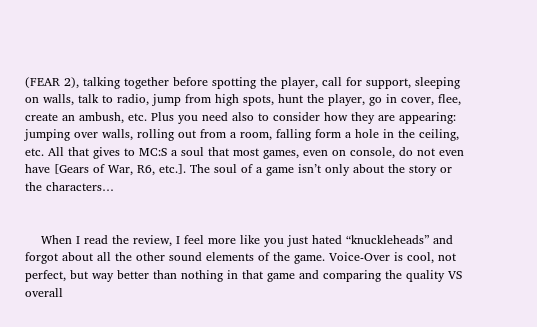(FEAR 2), talking together before spotting the player, call for support, sleeping on walls, talk to radio, jump from high spots, hunt the player, go in cover, flee, create an ambush, etc. Plus you need also to consider how they are appearing: jumping over walls, rolling out from a room, falling form a hole in the ceiling, etc. All that gives to MC:S a soul that most games, even on console, do not even have [Gears of War, R6, etc.]. The soul of a game isn’t only about the story or the characters…


    When I read the review, I feel more like you just hated “knuckleheads” and forgot about all the other sound elements of the game. Voice-Over is cool, not perfect, but way better than nothing in that game and comparing the quality VS overall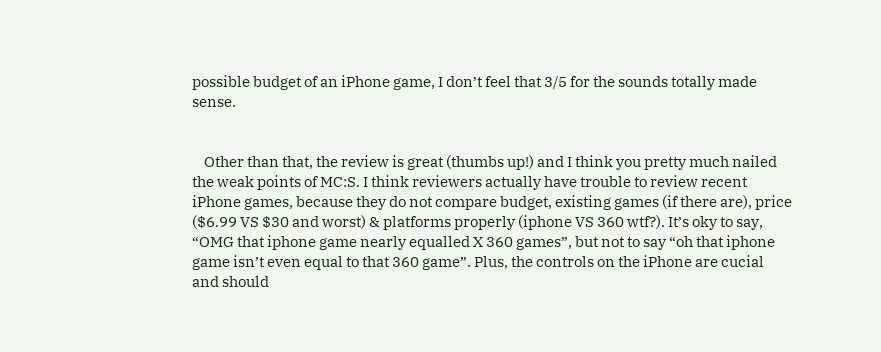possible budget of an iPhone game, I don’t feel that 3/5 for the sounds totally made sense.


    Other than that, the review is great (thumbs up!) and I think you pretty much nailed the weak points of MC:S. I think reviewers actually have trouble to review recent iPhone games, because they do not compare budget, existing games (if there are), price ($6.99 VS $30 and worst) & platforms properly (iphone VS 360 wtf?). It’s oky to say, “OMG that iphone game nearly equalled X 360 games”, but not to say “oh that iphone game isn’t even equal to that 360 game”. Plus, the controls on the iPhone are cucial and should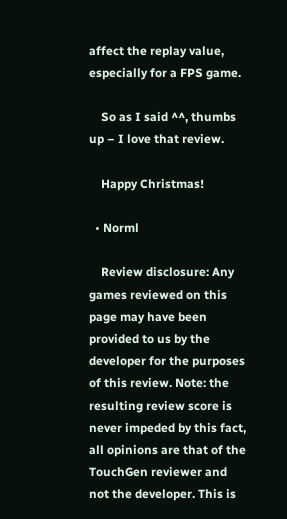affect the replay value, especially for a FPS game.

    So as I said ^^, thumbs up – I love that review.

    Happy Christmas!

  • Norml

    Review disclosure: Any games reviewed on this page may have been provided to us by the developer for the purposes of this review. Note: the resulting review score is never impeded by this fact, all opinions are that of the TouchGen reviewer and not the developer. This is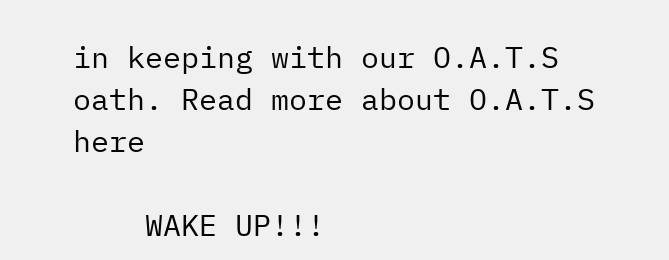in keeping with our O.A.T.S oath. Read more about O.A.T.S here

    WAKE UP!!!